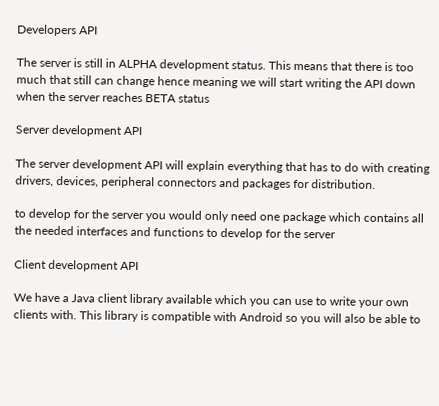Developers API

The server is still in ALPHA development status. This means that there is too much that still can change hence meaning we will start writing the API down when the server reaches BETA status

Server development API

The server development API will explain everything that has to do with creating drivers, devices, peripheral connectors and packages for distribution.

to develop for the server you would only need one package which contains all the needed interfaces and functions to develop for the server

Client development API

We have a Java client library available which you can use to write your own clients with. This library is compatible with Android so you will also be able to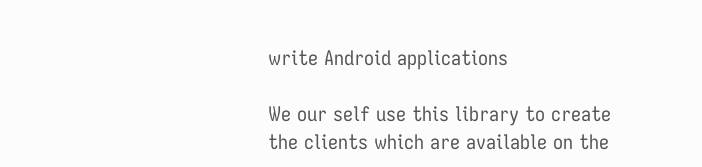write Android applications

We our self use this library to create the clients which are available on the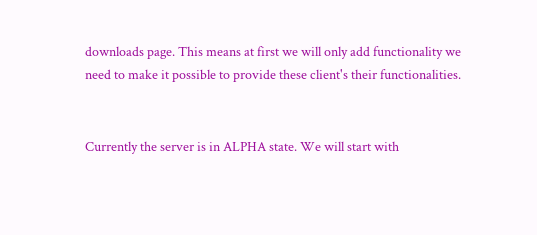downloads page. This means at first we will only add functionality we need to make it possible to provide these client's their functionalities.


Currently the server is in ALPHA state. We will start with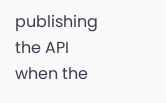publishing the API when the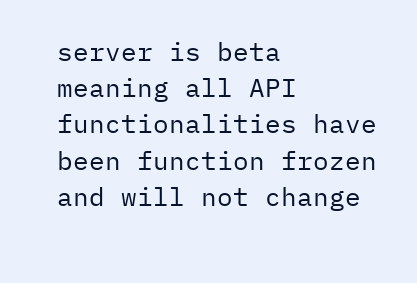server is beta meaning all API functionalities have been function frozen and will not change